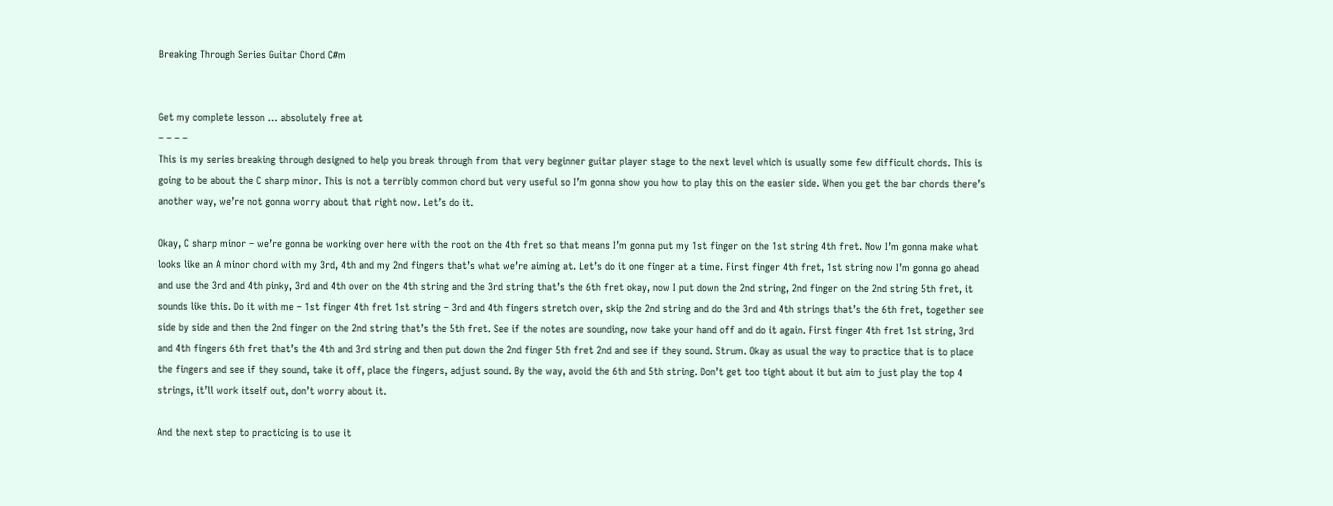Breaking Through Series Guitar Chord C#m


Get my complete lesson … absolutely free at
– – – –
This is my series breaking through designed to help you break through from that very beginner guitar player stage to the next level which is usually some few difficult chords. This is going to be about the C sharp minor. This is not a terribly common chord but very useful so I’m gonna show you how to play this on the easier side. When you get the bar chords there’s another way, we’re not gonna worry about that right now. Let’s do it.

Okay, C sharp minor – we’re gonna be working over here with the root on the 4th fret so that means I’m gonna put my 1st finger on the 1st string 4th fret. Now I’m gonna make what looks like an A minor chord with my 3rd, 4th and my 2nd fingers that’s what we’re aiming at. Let’s do it one finger at a time. First finger 4th fret, 1st string now I’m gonna go ahead and use the 3rd and 4th pinky, 3rd and 4th over on the 4th string and the 3rd string that’s the 6th fret okay, now I put down the 2nd string, 2nd finger on the 2nd string 5th fret, it sounds like this. Do it with me – 1st finger 4th fret 1st string – 3rd and 4th fingers stretch over, skip the 2nd string and do the 3rd and 4th strings that’s the 6th fret, together see side by side and then the 2nd finger on the 2nd string that’s the 5th fret. See if the notes are sounding, now take your hand off and do it again. First finger 4th fret 1st string, 3rd and 4th fingers 6th fret that’s the 4th and 3rd string and then put down the 2nd finger 5th fret 2nd and see if they sound. Strum. Okay as usual the way to practice that is to place the fingers and see if they sound, take it off, place the fingers, adjust sound. By the way, avoid the 6th and 5th string. Don’t get too tight about it but aim to just play the top 4 strings, it’ll work itself out, don’t worry about it.

And the next step to practicing is to use it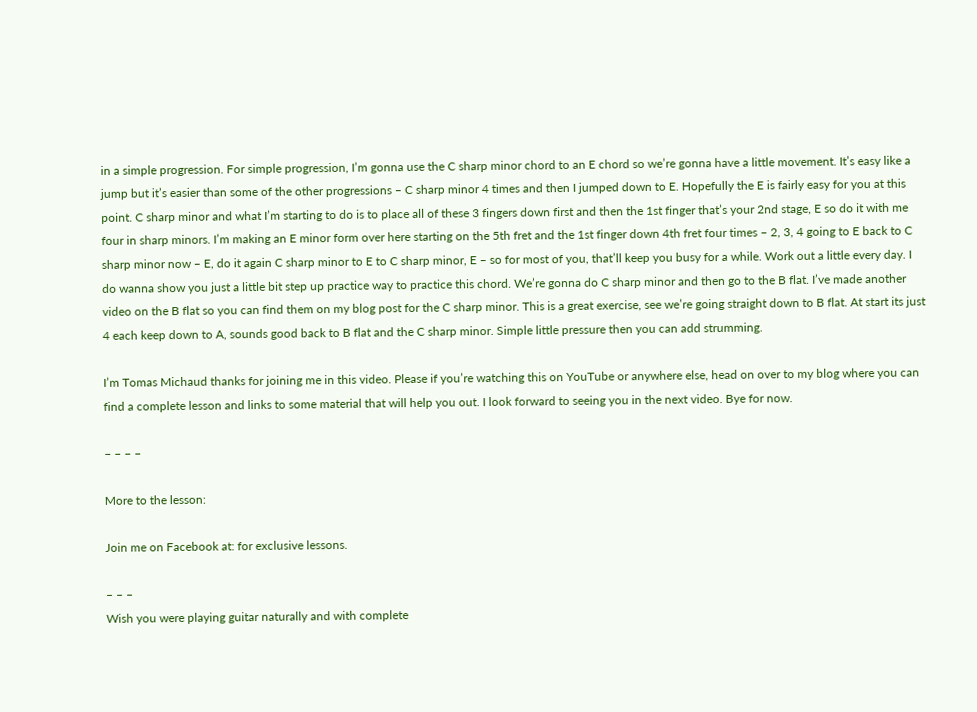in a simple progression. For simple progression, I’m gonna use the C sharp minor chord to an E chord so we’re gonna have a little movement. It’s easy like a jump but it’s easier than some of the other progressions – C sharp minor 4 times and then I jumped down to E. Hopefully the E is fairly easy for you at this point. C sharp minor and what I’m starting to do is to place all of these 3 fingers down first and then the 1st finger that’s your 2nd stage, E so do it with me four in sharp minors. I’m making an E minor form over here starting on the 5th fret and the 1st finger down 4th fret four times – 2, 3, 4 going to E back to C sharp minor now – E, do it again C sharp minor to E to C sharp minor, E – so for most of you, that’ll keep you busy for a while. Work out a little every day. I do wanna show you just a little bit step up practice way to practice this chord. We’re gonna do C sharp minor and then go to the B flat. I’ve made another video on the B flat so you can find them on my blog post for the C sharp minor. This is a great exercise, see we’re going straight down to B flat. At start its just 4 each keep down to A, sounds good back to B flat and the C sharp minor. Simple little pressure then you can add strumming.

I’m Tomas Michaud thanks for joining me in this video. Please if you’re watching this on YouTube or anywhere else, head on over to my blog where you can find a complete lesson and links to some material that will help you out. I look forward to seeing you in the next video. Bye for now.

– – – –

More to the lesson:

Join me on Facebook at: for exclusive lessons.

– – –
Wish you were playing guitar naturally and with complete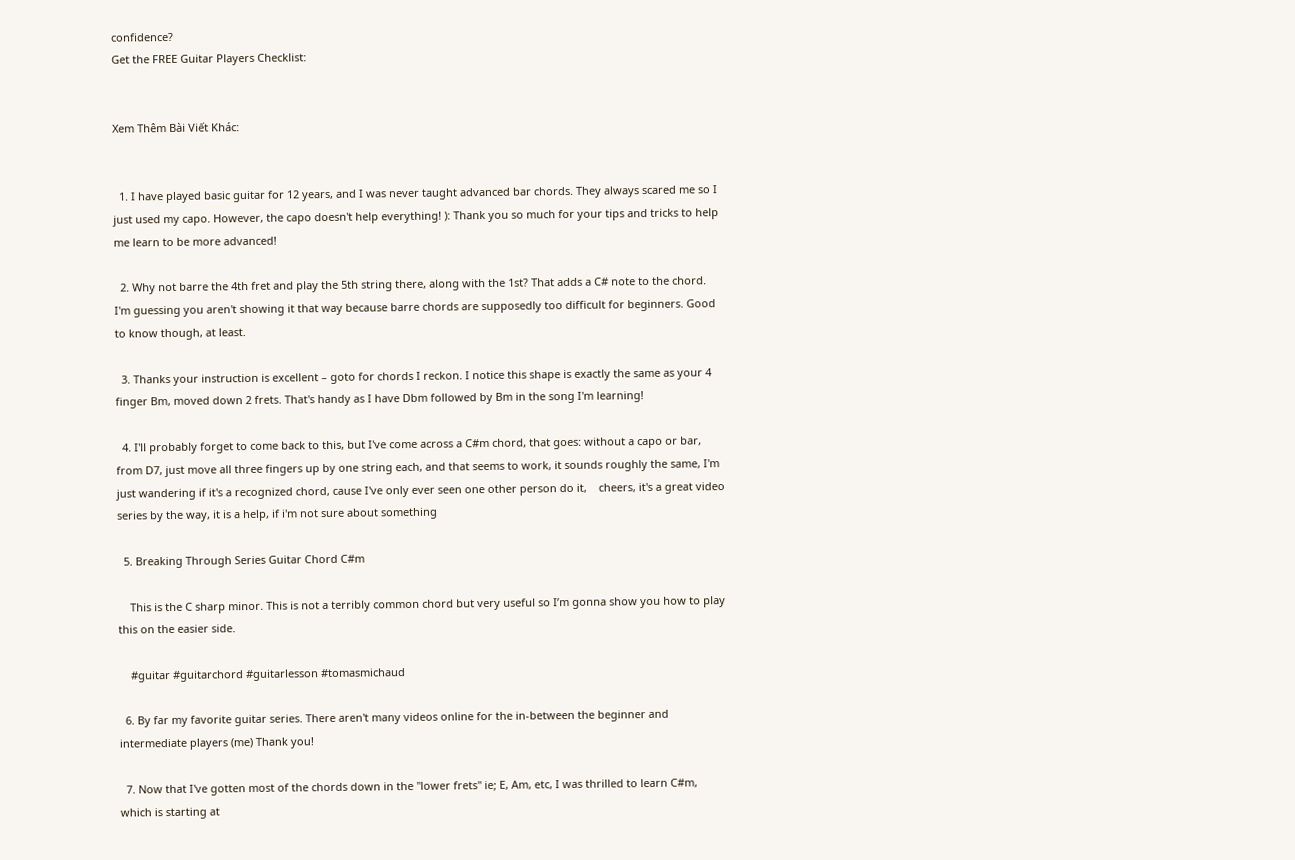confidence?
Get the FREE Guitar Players Checklist:


Xem Thêm Bài Viết Khác:


  1. I have played basic guitar for 12 years, and I was never taught advanced bar chords. They always scared me so I just used my capo. However, the capo doesn't help everything! ): Thank you so much for your tips and tricks to help me learn to be more advanced!

  2. Why not barre the 4th fret and play the 5th string there, along with the 1st? That adds a C# note to the chord. I'm guessing you aren't showing it that way because barre chords are supposedly too difficult for beginners. Good to know though, at least.

  3. Thanks your instruction is excellent – goto for chords I reckon. I notice this shape is exactly the same as your 4 finger Bm, moved down 2 frets. That's handy as I have Dbm followed by Bm in the song I'm learning!

  4. I'll probably forget to come back to this, but I've come across a C#m chord, that goes: without a capo or bar, from D7, just move all three fingers up by one string each, and that seems to work, it sounds roughly the same, I'm just wandering if it's a recognized chord, cause I've only ever seen one other person do it,    cheers, it's a great video series by the way, it is a help, if i'm not sure about something

  5. Breaking Through Series Guitar Chord C#m

    This is the C sharp minor. This is not a terribly common chord but very useful so I’m gonna show you how to play this on the easier side.

    #guitar #guitarchord #guitarlesson #tomasmichaud

  6. By far my favorite guitar series. There aren't many videos online for the in-between the beginner and intermediate players (me) Thank you!

  7. Now that I've gotten most of the chords down in the "lower frets" ie; E, Am, etc, I was thrilled to learn C#m, which is starting at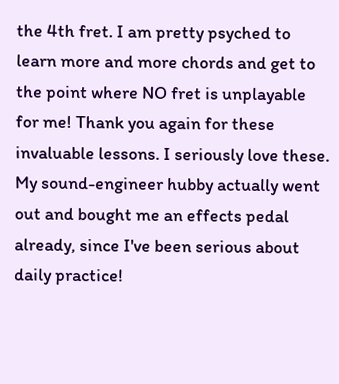the 4th fret. I am pretty psyched to learn more and more chords and get to the point where NO fret is unplayable for me! Thank you again for these invaluable lessons. I seriously love these. My sound-engineer hubby actually went out and bought me an effects pedal already, since I've been serious about daily practice!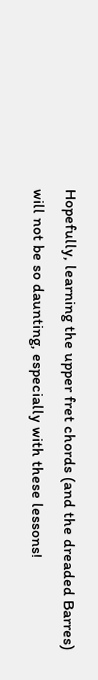Hopefully, learning the upper fret chords (and the dreaded Barres) will not be so daunting, especially with these lessons!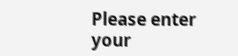Please enter your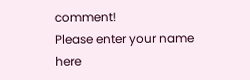comment!
Please enter your name here